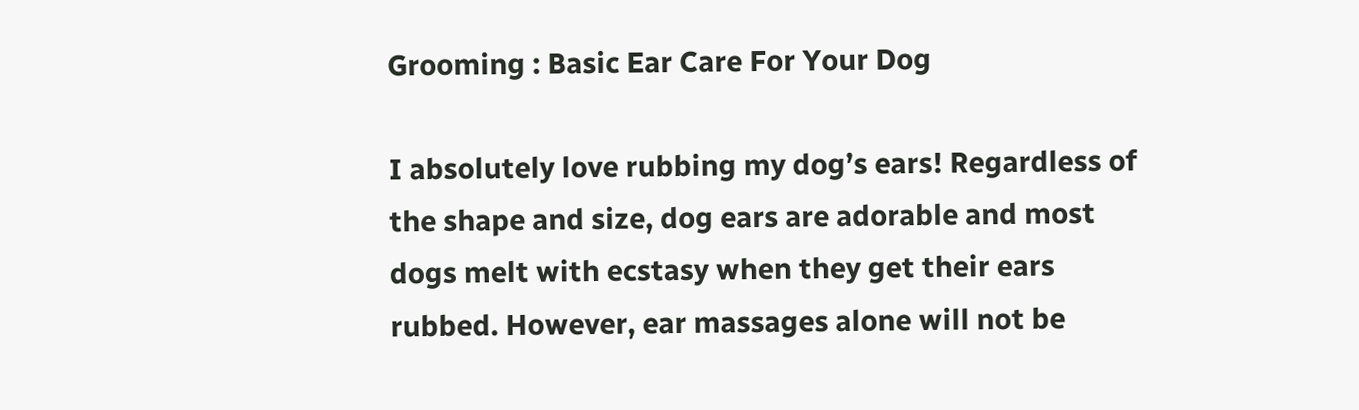Grooming : Basic Ear Care For Your Dog

I absolutely love rubbing my dog’s ears! Regardless of the shape and size, dog ears are adorable and most dogs melt with ecstasy when they get their ears rubbed. However, ear massages alone will not be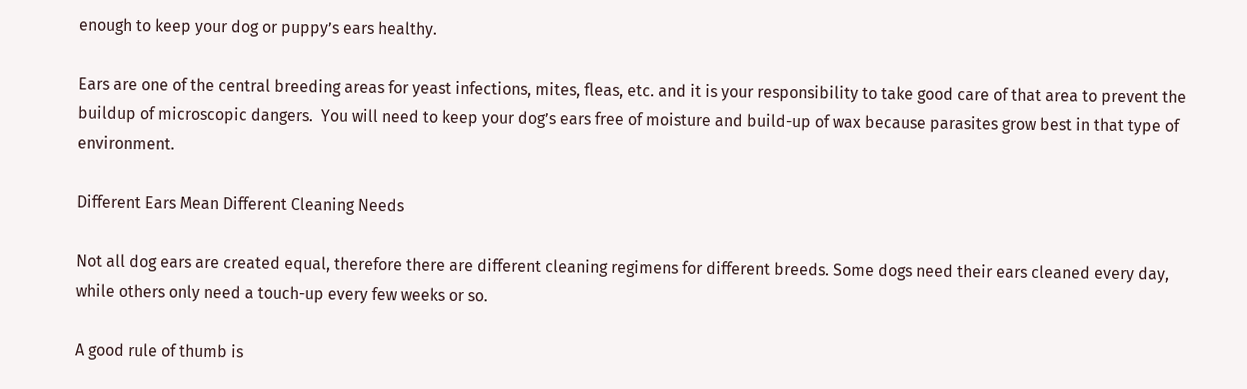enough to keep your dog or puppy’s ears healthy.

Ears are one of the central breeding areas for yeast infections, mites, fleas, etc. and it is your responsibility to take good care of that area to prevent the buildup of microscopic dangers.  You will need to keep your dog’s ears free of moisture and build-up of wax because parasites grow best in that type of environment.

Different Ears Mean Different Cleaning Needs

Not all dog ears are created equal, therefore there are different cleaning regimens for different breeds. Some dogs need their ears cleaned every day, while others only need a touch-up every few weeks or so.

A good rule of thumb is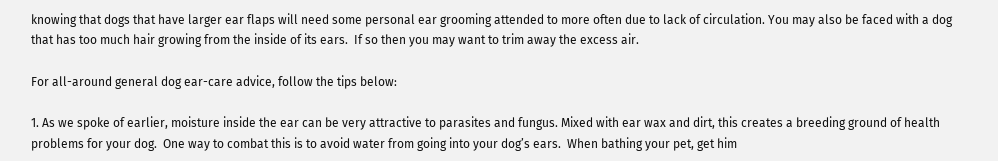knowing that dogs that have larger ear flaps will need some personal ear grooming attended to more often due to lack of circulation. You may also be faced with a dog that has too much hair growing from the inside of its ears.  If so then you may want to trim away the excess air.

For all-around general dog ear-care advice, follow the tips below:

1. As we spoke of earlier, moisture inside the ear can be very attractive to parasites and fungus. Mixed with ear wax and dirt, this creates a breeding ground of health problems for your dog.  One way to combat this is to avoid water from going into your dog’s ears.  When bathing your pet, get him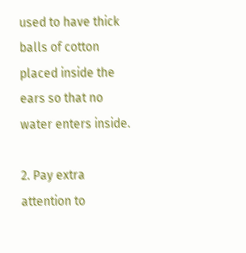used to have thick balls of cotton placed inside the ears so that no water enters inside.

2. Pay extra attention to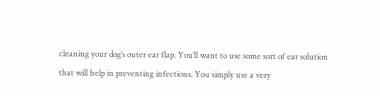cleaning your dog’s outer ear flap. You’ll want to use some sort of ear solution that will help in preventing infections. You simply use a very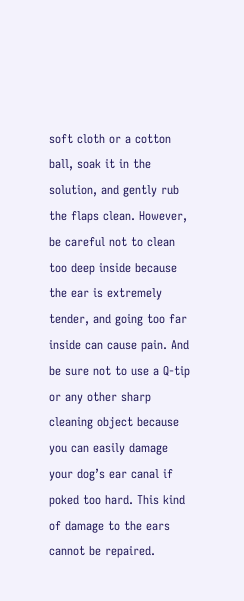soft cloth or a cotton ball, soak it in the solution, and gently rub the flaps clean. However, be careful not to clean too deep inside because the ear is extremely tender, and going too far inside can cause pain. And be sure not to use a Q-tip or any other sharp cleaning object because you can easily damage your dog’s ear canal if poked too hard. This kind of damage to the ears cannot be repaired.